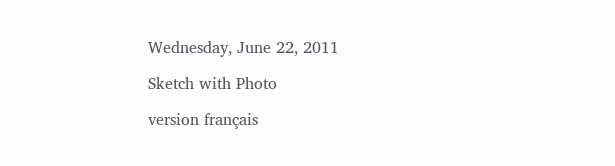Wednesday, June 22, 2011

Sketch with Photo

version français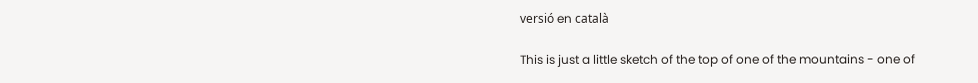versió en català

This is just a little sketch of the top of one of the mountains - one of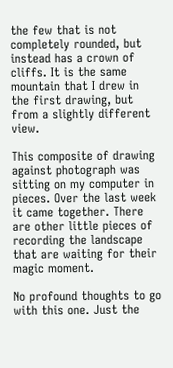the few that is not completely rounded, but instead has a crown of cliffs. It is the same mountain that I drew in the first drawing, but from a slightly different view.

This composite of drawing against photograph was sitting on my computer in pieces. Over the last week it came together. There are other little pieces of recording the landscape that are waiting for their magic moment.

No profound thoughts to go with this one. Just the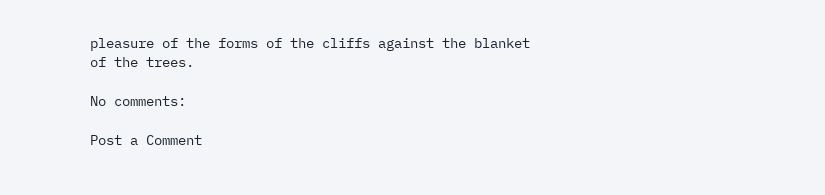pleasure of the forms of the cliffs against the blanket of the trees.

No comments:

Post a Comment